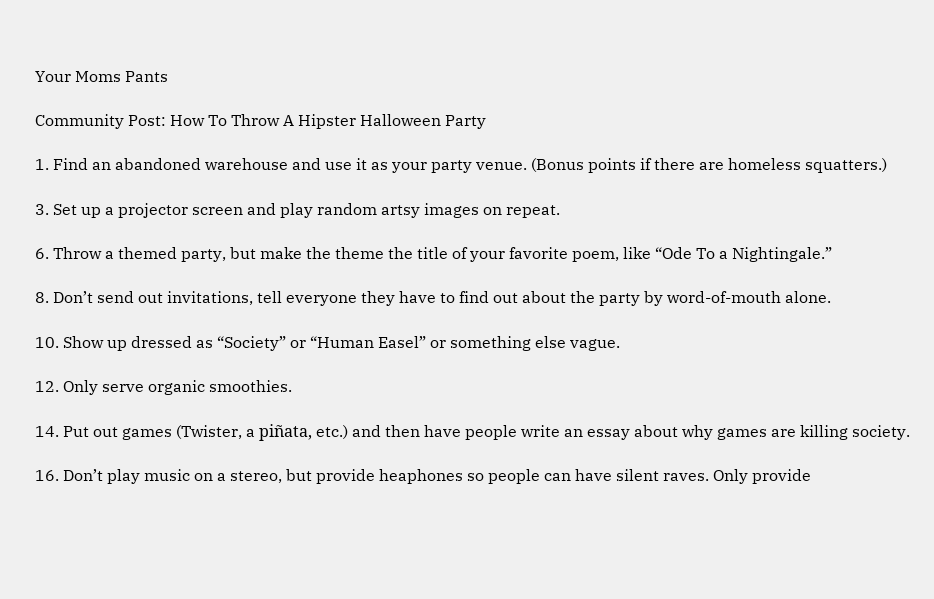Your Moms Pants

Community Post: How To Throw A Hipster Halloween Party

1. Find an abandoned warehouse and use it as your party venue. (Bonus points if there are homeless squatters.)

3. Set up a projector screen and play random artsy images on repeat.

6. Throw a themed party, but make the theme the title of your favorite poem, like “Ode To a Nightingale.”

8. Don’t send out invitations, tell everyone they have to find out about the party by word-of-mouth alone.

10. Show up dressed as “Society” or “Human Easel” or something else vague.

12. Only serve organic smoothies.

14. Put out games (Twister, a piñata, etc.) and then have people write an essay about why games are killing society.

16. Don’t play music on a stereo, but provide heaphones so people can have silent raves. Only provide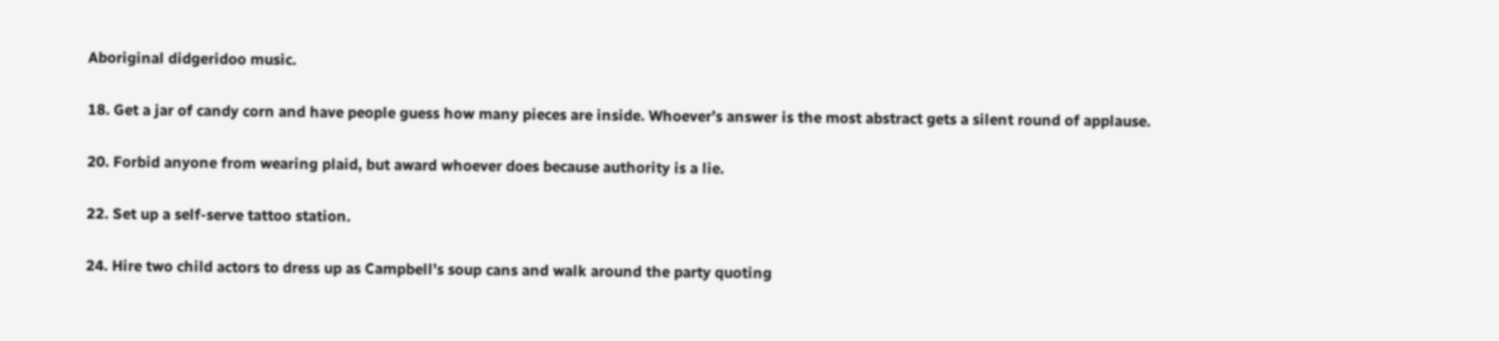Aboriginal didgeridoo music.

18. Get a jar of candy corn and have people guess how many pieces are inside. Whoever’s answer is the most abstract gets a silent round of applause.

20. Forbid anyone from wearing plaid, but award whoever does because authority is a lie.

22. Set up a self-serve tattoo station.

24. Hire two child actors to dress up as Campbell’s soup cans and walk around the party quoting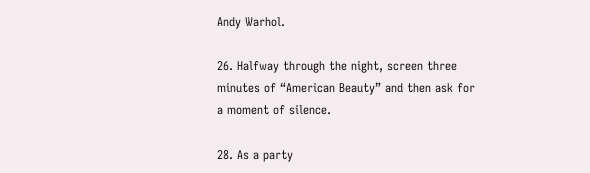Andy Warhol.

26. Halfway through the night, screen three minutes of “American Beauty” and then ask for a moment of silence.

28. As a party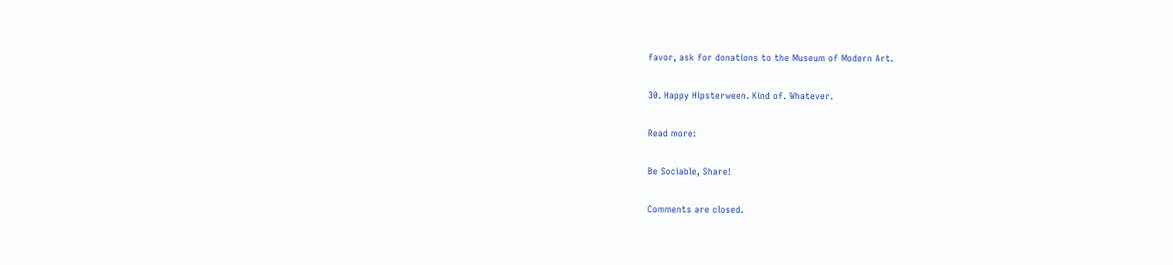favor, ask for donations to the Museum of Modern Art.

30. Happy Hipsterween. Kind of. Whatever.

Read more:

Be Sociable, Share!

Comments are closed.